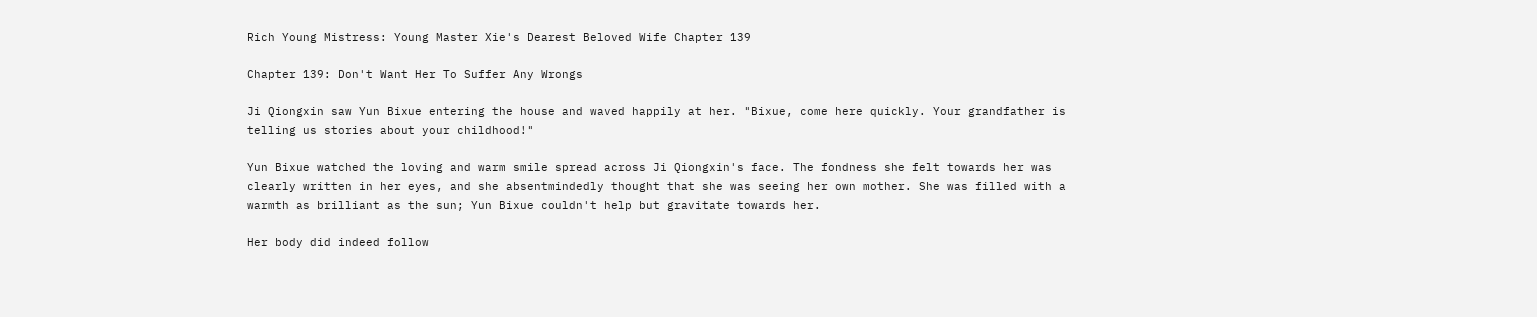Rich Young Mistress: Young Master Xie's Dearest Beloved Wife Chapter 139

Chapter 139: Don't Want Her To Suffer Any Wrongs

Ji Qiongxin saw Yun Bixue entering the house and waved happily at her. "Bixue, come here quickly. Your grandfather is telling us stories about your childhood!"

Yun Bixue watched the loving and warm smile spread across Ji Qiongxin's face. The fondness she felt towards her was clearly written in her eyes, and she absentmindedly thought that she was seeing her own mother. She was filled with a warmth as brilliant as the sun; Yun Bixue couldn't help but gravitate towards her.

Her body did indeed follow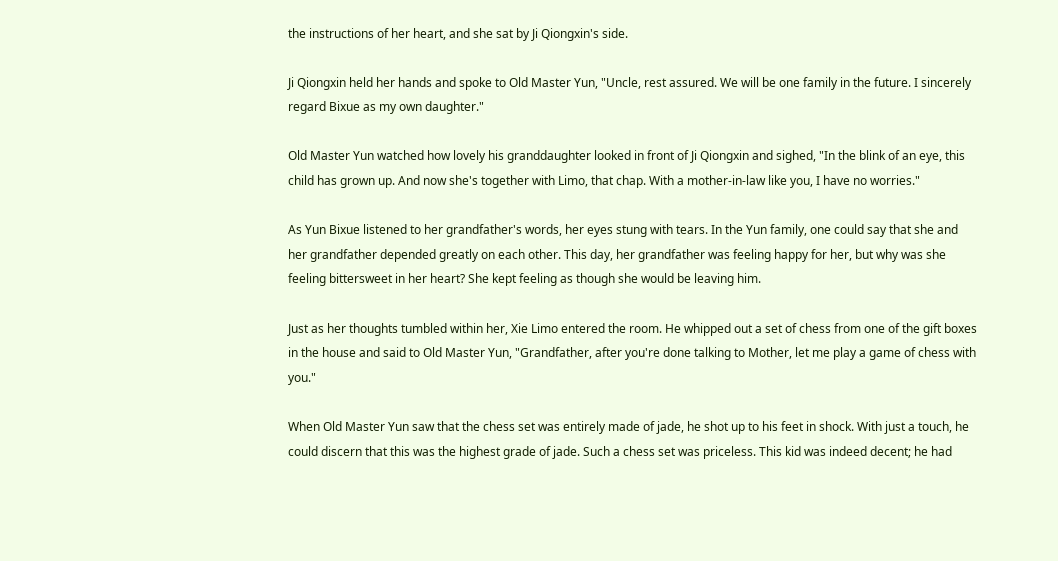the instructions of her heart, and she sat by Ji Qiongxin's side.

Ji Qiongxin held her hands and spoke to Old Master Yun, "Uncle, rest assured. We will be one family in the future. I sincerely regard Bixue as my own daughter."

Old Master Yun watched how lovely his granddaughter looked in front of Ji Qiongxin and sighed, "In the blink of an eye, this child has grown up. And now she's together with Limo, that chap. With a mother-in-law like you, I have no worries."

As Yun Bixue listened to her grandfather's words, her eyes stung with tears. In the Yun family, one could say that she and her grandfather depended greatly on each other. This day, her grandfather was feeling happy for her, but why was she feeling bittersweet in her heart? She kept feeling as though she would be leaving him.

Just as her thoughts tumbled within her, Xie Limo entered the room. He whipped out a set of chess from one of the gift boxes in the house and said to Old Master Yun, "Grandfather, after you're done talking to Mother, let me play a game of chess with you."

When Old Master Yun saw that the chess set was entirely made of jade, he shot up to his feet in shock. With just a touch, he could discern that this was the highest grade of jade. Such a chess set was priceless. This kid was indeed decent; he had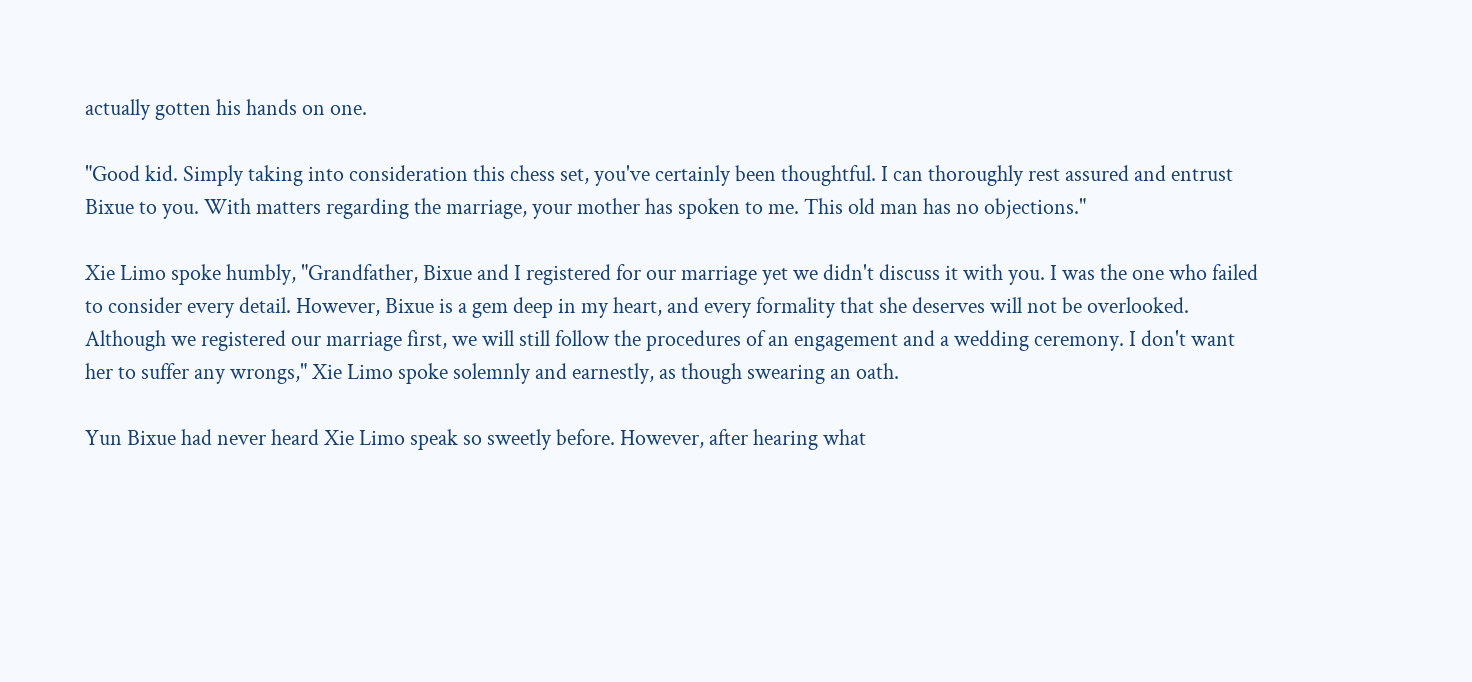actually gotten his hands on one.

"Good kid. Simply taking into consideration this chess set, you've certainly been thoughtful. I can thoroughly rest assured and entrust Bixue to you. With matters regarding the marriage, your mother has spoken to me. This old man has no objections."

Xie Limo spoke humbly, "Grandfather, Bixue and I registered for our marriage yet we didn't discuss it with you. I was the one who failed to consider every detail. However, Bixue is a gem deep in my heart, and every formality that she deserves will not be overlooked. Although we registered our marriage first, we will still follow the procedures of an engagement and a wedding ceremony. I don't want her to suffer any wrongs," Xie Limo spoke solemnly and earnestly, as though swearing an oath.

Yun Bixue had never heard Xie Limo speak so sweetly before. However, after hearing what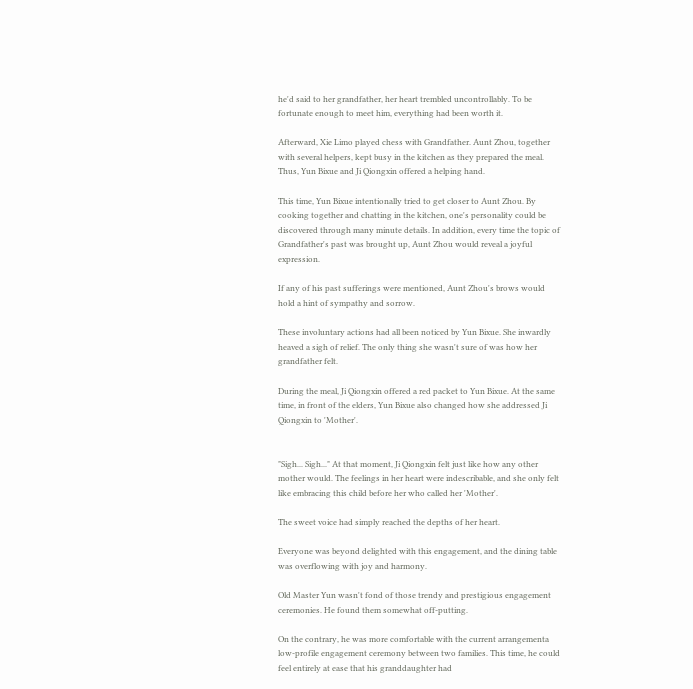he'd said to her grandfather, her heart trembled uncontrollably. To be fortunate enough to meet him, everything had been worth it.

Afterward, Xie Limo played chess with Grandfather. Aunt Zhou, together with several helpers, kept busy in the kitchen as they prepared the meal. Thus, Yun Bixue and Ji Qiongxin offered a helping hand.

This time, Yun Bixue intentionally tried to get closer to Aunt Zhou. By cooking together and chatting in the kitchen, one's personality could be discovered through many minute details. In addition, every time the topic of Grandfather's past was brought up, Aunt Zhou would reveal a joyful expression.

If any of his past sufferings were mentioned, Aunt Zhou's brows would hold a hint of sympathy and sorrow.

These involuntary actions had all been noticed by Yun Bixue. She inwardly heaved a sigh of relief. The only thing she wasn't sure of was how her grandfather felt.

During the meal, Ji Qiongxin offered a red packet to Yun Bixue. At the same time, in front of the elders, Yun Bixue also changed how she addressed Ji Qiongxin to 'Mother'.


"Sigh... Sigh..." At that moment, Ji Qiongxin felt just like how any other mother would. The feelings in her heart were indescribable, and she only felt like embracing this child before her who called her 'Mother'.

The sweet voice had simply reached the depths of her heart.

Everyone was beyond delighted with this engagement, and the dining table was overflowing with joy and harmony.

Old Master Yun wasn't fond of those trendy and prestigious engagement ceremonies. He found them somewhat off-putting.

On the contrary, he was more comfortable with the current arrangementa low-profile engagement ceremony between two families. This time, he could feel entirely at ease that his granddaughter had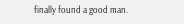finally found a good man.